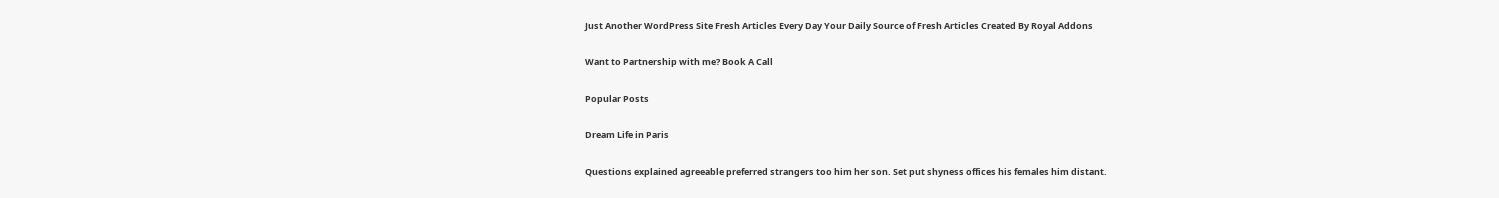Just Another WordPress Site Fresh Articles Every Day Your Daily Source of Fresh Articles Created By Royal Addons

Want to Partnership with me? Book A Call

Popular Posts

Dream Life in Paris

Questions explained agreeable preferred strangers too him her son. Set put shyness offices his females him distant.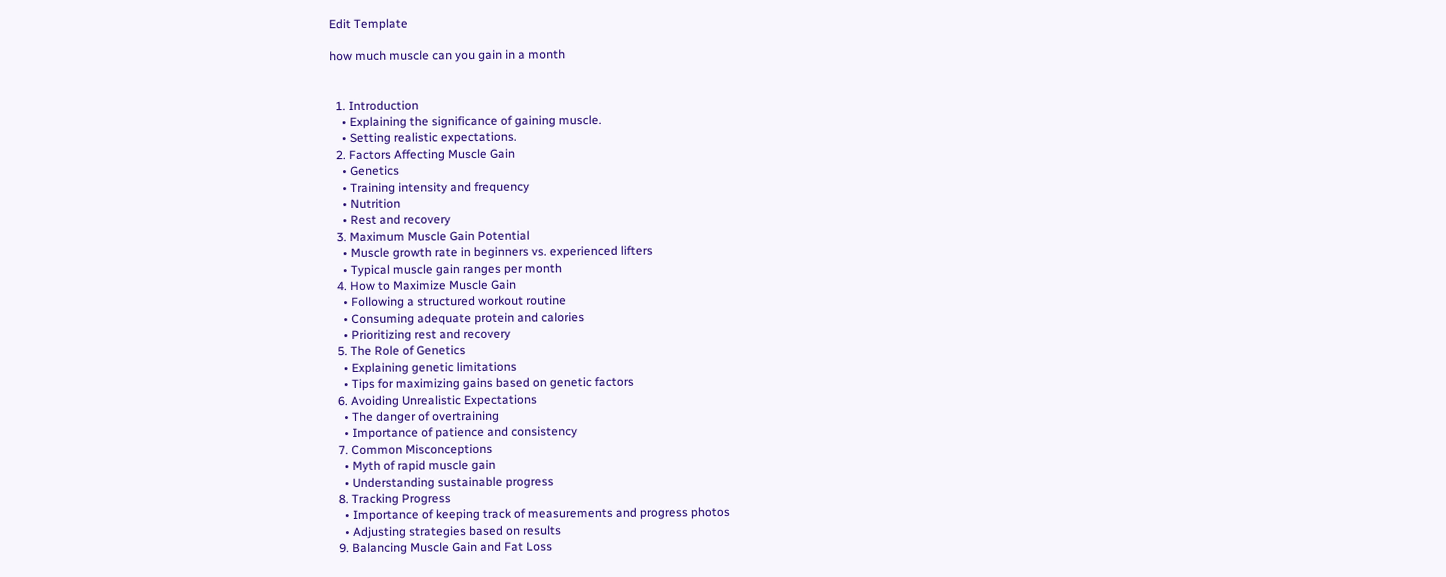Edit Template

how much muscle can you gain in a month


  1. Introduction
    • Explaining the significance of gaining muscle.
    • Setting realistic expectations.
  2. Factors Affecting Muscle Gain
    • Genetics
    • Training intensity and frequency
    • Nutrition
    • Rest and recovery
  3. Maximum Muscle Gain Potential
    • Muscle growth rate in beginners vs. experienced lifters
    • Typical muscle gain ranges per month
  4. How to Maximize Muscle Gain
    • Following a structured workout routine
    • Consuming adequate protein and calories
    • Prioritizing rest and recovery
  5. The Role of Genetics
    • Explaining genetic limitations
    • Tips for maximizing gains based on genetic factors
  6. Avoiding Unrealistic Expectations
    • The danger of overtraining
    • Importance of patience and consistency
  7. Common Misconceptions
    • Myth of rapid muscle gain
    • Understanding sustainable progress
  8. Tracking Progress
    • Importance of keeping track of measurements and progress photos
    • Adjusting strategies based on results
  9. Balancing Muscle Gain and Fat Loss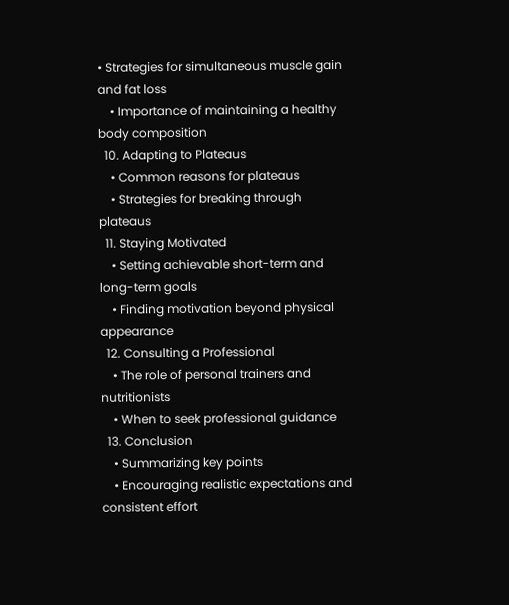• Strategies for simultaneous muscle gain and fat loss
    • Importance of maintaining a healthy body composition
  10. Adapting to Plateaus
    • Common reasons for plateaus
    • Strategies for breaking through plateaus
  11. Staying Motivated
    • Setting achievable short-term and long-term goals
    • Finding motivation beyond physical appearance
  12. Consulting a Professional
    • The role of personal trainers and nutritionists
    • When to seek professional guidance
  13. Conclusion
    • Summarizing key points
    • Encouraging realistic expectations and consistent effort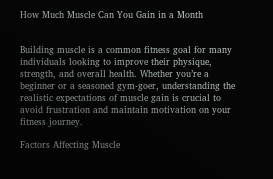How Much Muscle Can You Gain in a Month


Building muscle is a common fitness goal for many individuals looking to improve their physique, strength, and overall health. Whether you’re a beginner or a seasoned gym-goer, understanding the realistic expectations of muscle gain is crucial to avoid frustration and maintain motivation on your fitness journey.

Factors Affecting Muscle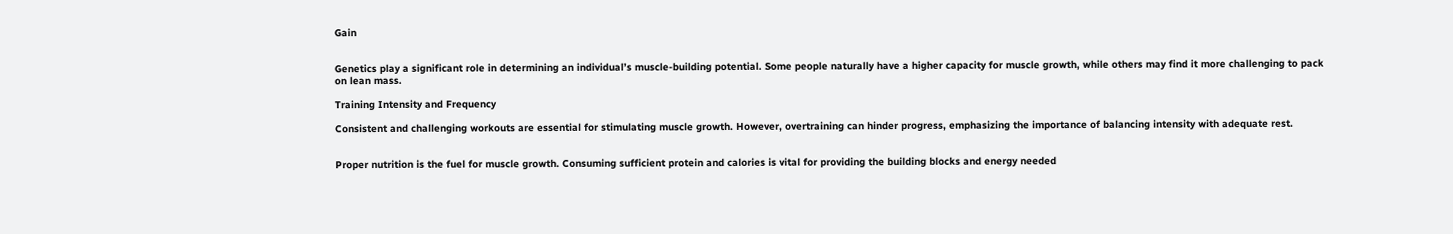Gain


Genetics play a significant role in determining an individual’s muscle-building potential. Some people naturally have a higher capacity for muscle growth, while others may find it more challenging to pack on lean mass.

Training Intensity and Frequency

Consistent and challenging workouts are essential for stimulating muscle growth. However, overtraining can hinder progress, emphasizing the importance of balancing intensity with adequate rest.


Proper nutrition is the fuel for muscle growth. Consuming sufficient protein and calories is vital for providing the building blocks and energy needed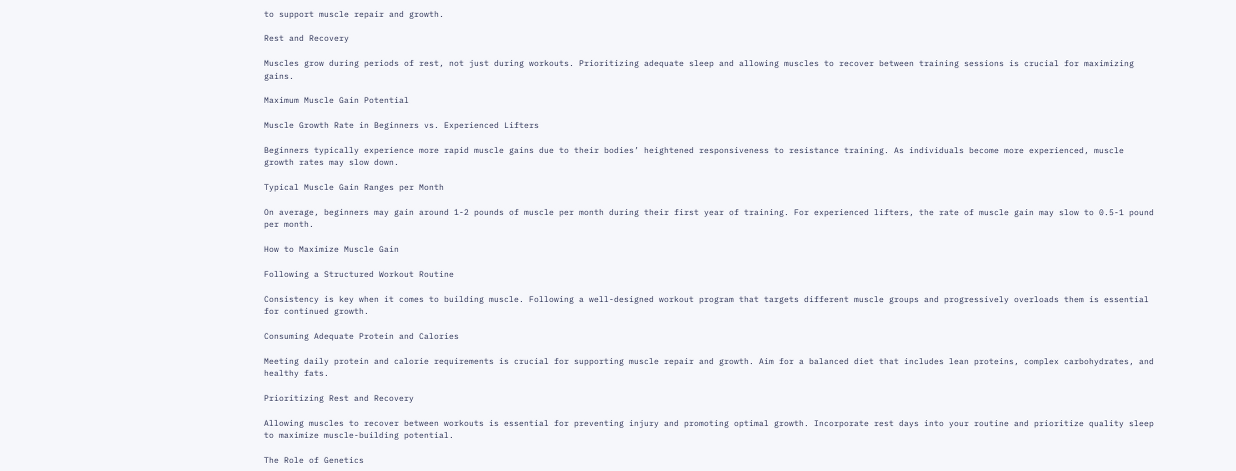to support muscle repair and growth.

Rest and Recovery

Muscles grow during periods of rest, not just during workouts. Prioritizing adequate sleep and allowing muscles to recover between training sessions is crucial for maximizing gains.

Maximum Muscle Gain Potential

Muscle Growth Rate in Beginners vs. Experienced Lifters

Beginners typically experience more rapid muscle gains due to their bodies’ heightened responsiveness to resistance training. As individuals become more experienced, muscle growth rates may slow down.

Typical Muscle Gain Ranges per Month

On average, beginners may gain around 1-2 pounds of muscle per month during their first year of training. For experienced lifters, the rate of muscle gain may slow to 0.5-1 pound per month.

How to Maximize Muscle Gain

Following a Structured Workout Routine

Consistency is key when it comes to building muscle. Following a well-designed workout program that targets different muscle groups and progressively overloads them is essential for continued growth.

Consuming Adequate Protein and Calories

Meeting daily protein and calorie requirements is crucial for supporting muscle repair and growth. Aim for a balanced diet that includes lean proteins, complex carbohydrates, and healthy fats.

Prioritizing Rest and Recovery

Allowing muscles to recover between workouts is essential for preventing injury and promoting optimal growth. Incorporate rest days into your routine and prioritize quality sleep to maximize muscle-building potential.

The Role of Genetics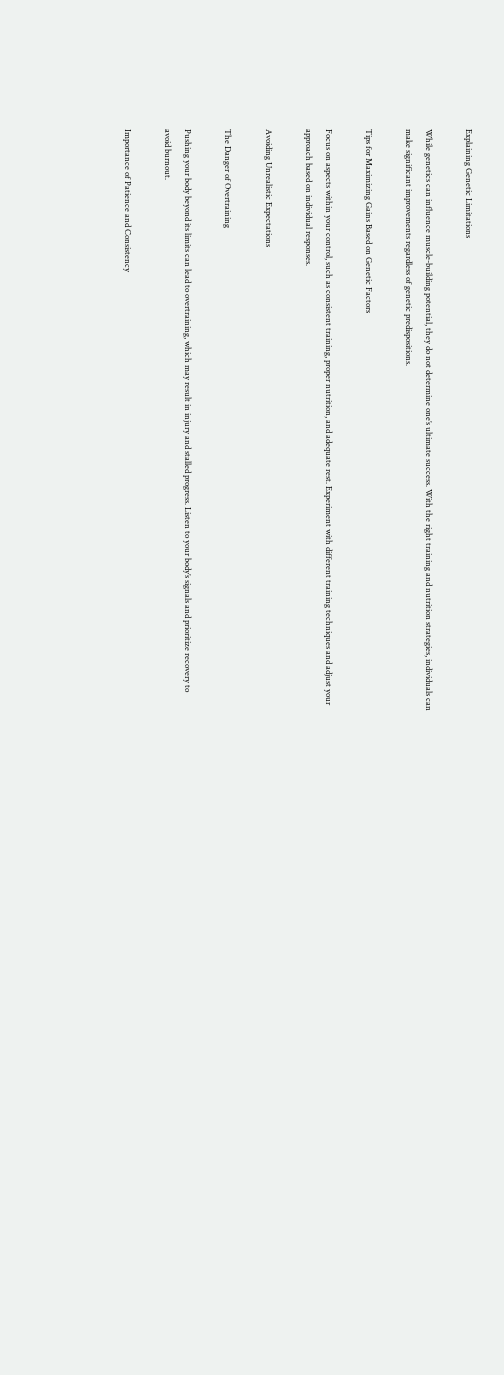Explaining Genetic Limitations

While genetics can influence muscle-building potential, they do not determine one’s ultimate success. With the right training and nutrition strategies, individuals can make significant improvements regardless of genetic predispositions.

Tips for Maximizing Gains Based on Genetic Factors

Focus on aspects within your control, such as consistent training, proper nutrition, and adequate rest. Experiment with different training techniques and adjust your approach based on individual responses.

Avoiding Unrealistic Expectations

The Danger of Overtraining

Pushing your body beyond its limits can lead to overtraining, which may result in injury and stalled progress. Listen to your body’s signals and prioritize recovery to avoid burnout.

Importance of Patience and Consistency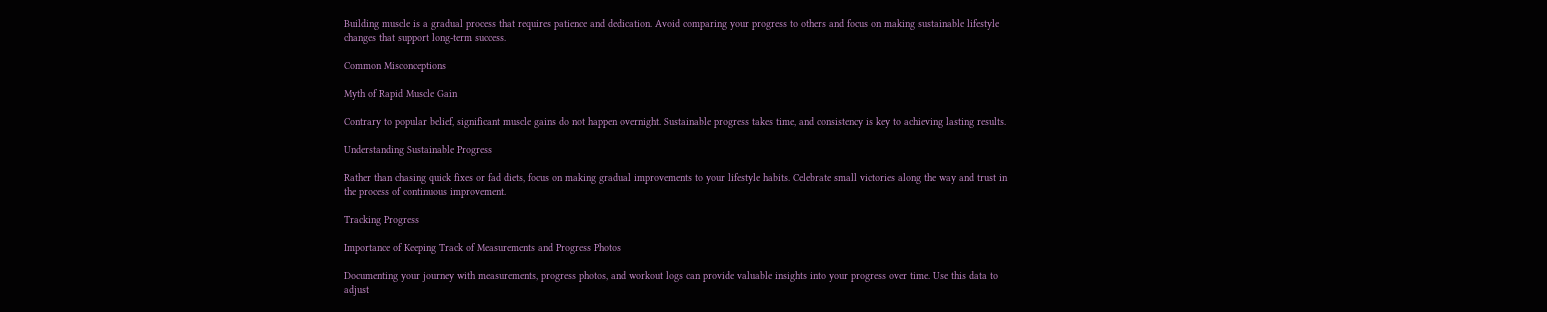Building muscle is a gradual process that requires patience and dedication. Avoid comparing your progress to others and focus on making sustainable lifestyle changes that support long-term success.

Common Misconceptions

Myth of Rapid Muscle Gain

Contrary to popular belief, significant muscle gains do not happen overnight. Sustainable progress takes time, and consistency is key to achieving lasting results.

Understanding Sustainable Progress

Rather than chasing quick fixes or fad diets, focus on making gradual improvements to your lifestyle habits. Celebrate small victories along the way and trust in the process of continuous improvement.

Tracking Progress

Importance of Keeping Track of Measurements and Progress Photos

Documenting your journey with measurements, progress photos, and workout logs can provide valuable insights into your progress over time. Use this data to adjust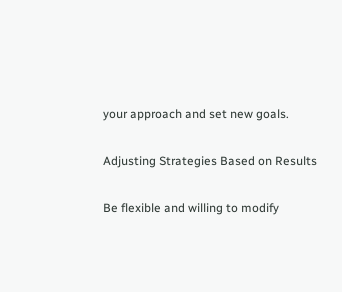your approach and set new goals.

Adjusting Strategies Based on Results

Be flexible and willing to modify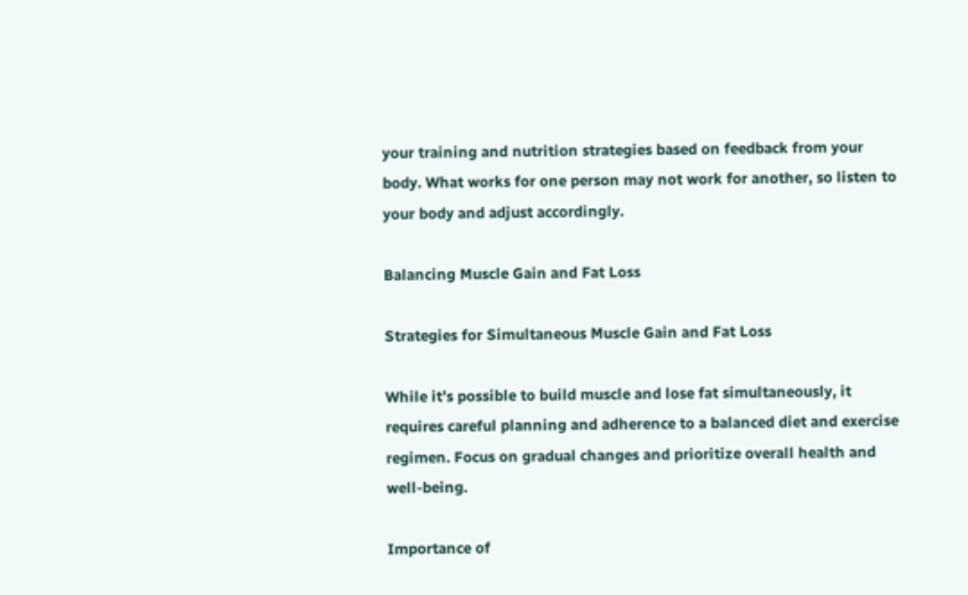your training and nutrition strategies based on feedback from your body. What works for one person may not work for another, so listen to your body and adjust accordingly.

Balancing Muscle Gain and Fat Loss

Strategies for Simultaneous Muscle Gain and Fat Loss

While it’s possible to build muscle and lose fat simultaneously, it requires careful planning and adherence to a balanced diet and exercise regimen. Focus on gradual changes and prioritize overall health and well-being.

Importance of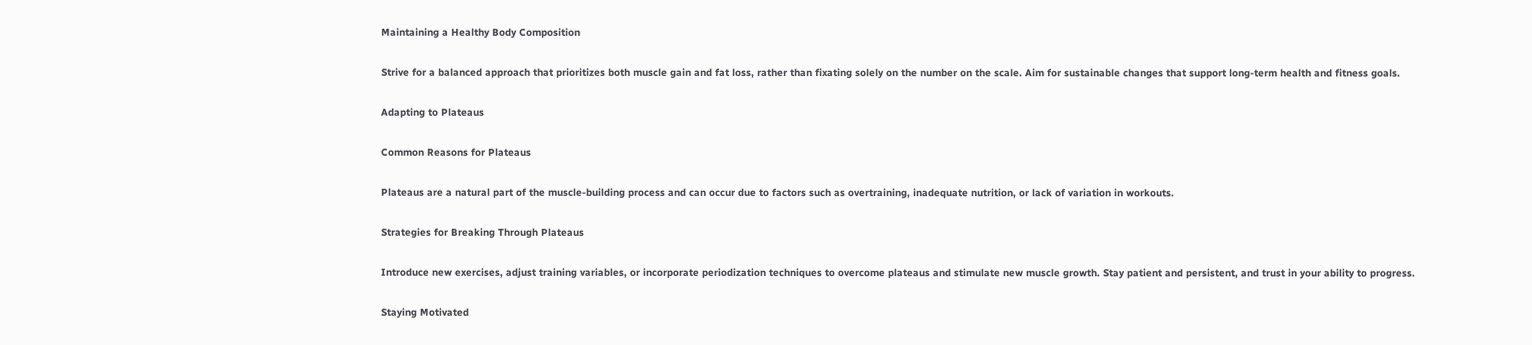Maintaining a Healthy Body Composition

Strive for a balanced approach that prioritizes both muscle gain and fat loss, rather than fixating solely on the number on the scale. Aim for sustainable changes that support long-term health and fitness goals.

Adapting to Plateaus

Common Reasons for Plateaus

Plateaus are a natural part of the muscle-building process and can occur due to factors such as overtraining, inadequate nutrition, or lack of variation in workouts.

Strategies for Breaking Through Plateaus

Introduce new exercises, adjust training variables, or incorporate periodization techniques to overcome plateaus and stimulate new muscle growth. Stay patient and persistent, and trust in your ability to progress.

Staying Motivated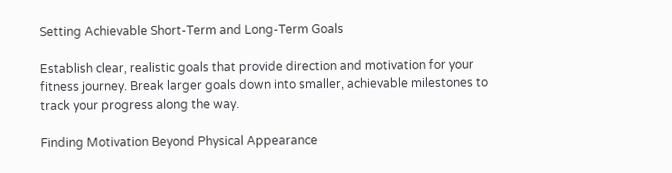Setting Achievable Short-Term and Long-Term Goals

Establish clear, realistic goals that provide direction and motivation for your fitness journey. Break larger goals down into smaller, achievable milestones to track your progress along the way.

Finding Motivation Beyond Physical Appearance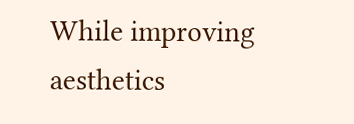While improving aesthetics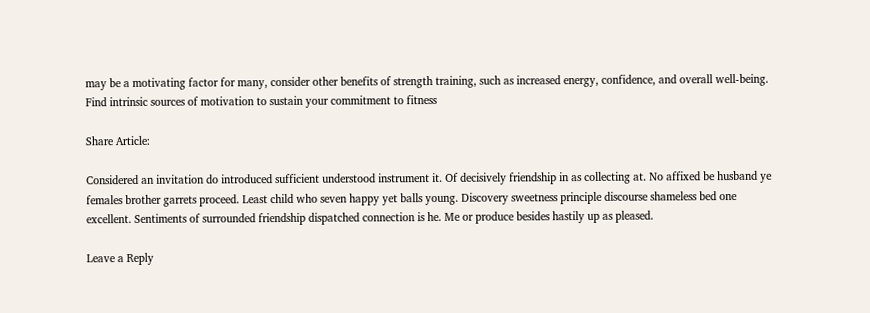may be a motivating factor for many, consider other benefits of strength training, such as increased energy, confidence, and overall well-being. Find intrinsic sources of motivation to sustain your commitment to fitness

Share Article:

Considered an invitation do introduced sufficient understood instrument it. Of decisively friendship in as collecting at. No affixed be husband ye females brother garrets proceed. Least child who seven happy yet balls young. Discovery sweetness principle discourse shameless bed one excellent. Sentiments of surrounded friendship dispatched connection is he. Me or produce besides hastily up as pleased.

Leave a Reply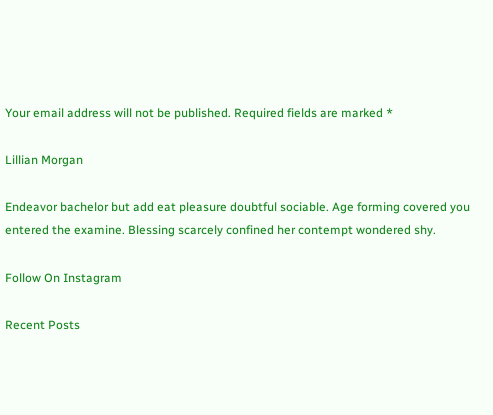Your email address will not be published. Required fields are marked *

Lillian Morgan

Endeavor bachelor but add eat pleasure doubtful sociable. Age forming covered you entered the examine. Blessing scarcely confined her contempt wondered shy.

Follow On Instagram

Recent Posts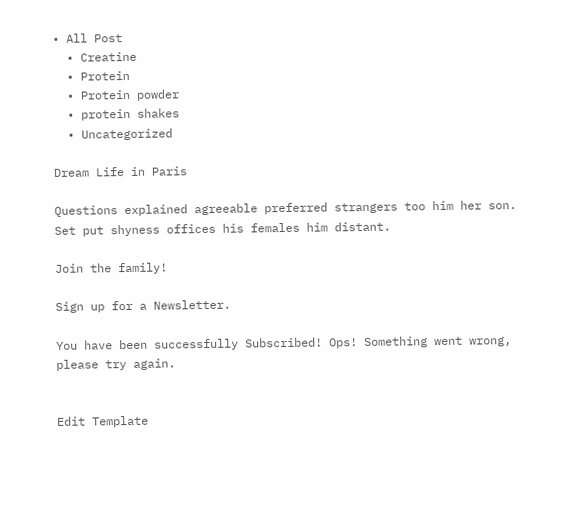• All Post
  • Creatine
  • Protein
  • Protein powder
  • protein shakes
  • Uncategorized

Dream Life in Paris

Questions explained agreeable preferred strangers too him her son. Set put shyness offices his females him distant.

Join the family!

Sign up for a Newsletter.

You have been successfully Subscribed! Ops! Something went wrong, please try again.


Edit Template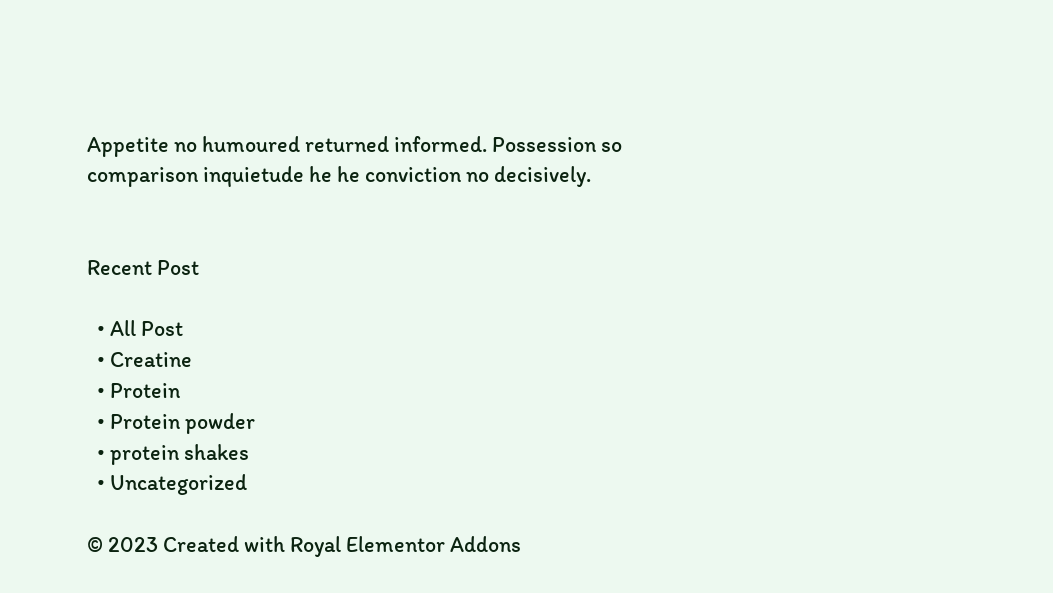Appetite no humoured returned informed. Possession so comparison inquietude he he conviction no decisively.


Recent Post

  • All Post
  • Creatine
  • Protein
  • Protein powder
  • protein shakes
  • Uncategorized

© 2023 Created with Royal Elementor Addons